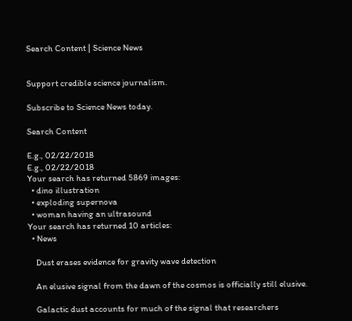Search Content | Science News


Support credible science journalism.

Subscribe to Science News today.

Search Content

E.g., 02/22/2018
E.g., 02/22/2018
Your search has returned 5869 images:
  • dino illustration
  • exploding supernova
  • woman having an ultrasound
Your search has returned 10 articles:
  • News

    Dust erases evidence for gravity wave detection

    An elusive signal from the dawn of the cosmos is officially still elusive.

    Galactic dust accounts for much of the signal that researchers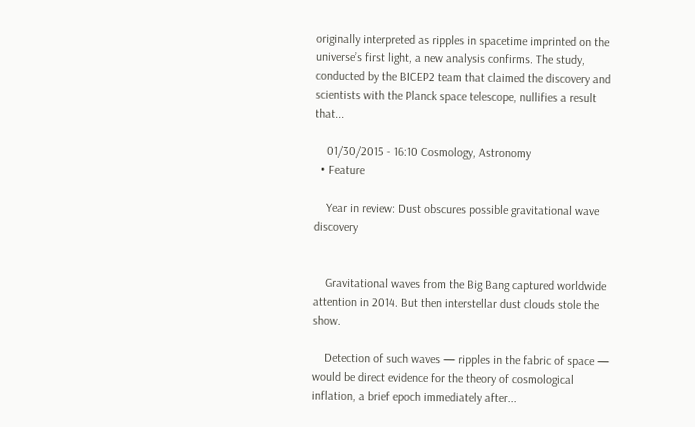originally interpreted as ripples in spacetime imprinted on the universe’s first light, a new analysis confirms. The study, conducted by the BICEP2 team that claimed the discovery and scientists with the Planck space telescope, nullifies a result that...

    01/30/2015 - 16:10 Cosmology, Astronomy
  • Feature

    Year in review: Dust obscures possible gravitational wave discovery


    Gravitational waves from the Big Bang captured worldwide attention in 2014. But then interstellar dust clouds stole the show.

    Detection of such waves — ripples in the fabric of space — would be direct evidence for the theory of cosmological inflation, a brief epoch immediately after...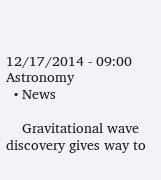12/17/2014 - 09:00 Astronomy
  • News

    Gravitational wave discovery gives way to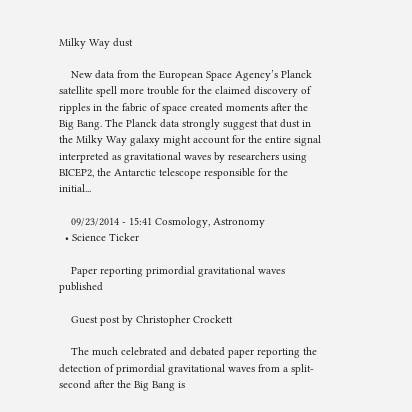Milky Way dust

    New data from the European Space Agency’s Planck satellite spell more trouble for the claimed discovery of ripples in the fabric of space created moments after the Big Bang. The Planck data strongly suggest that dust in the Milky Way galaxy might account for the entire signal interpreted as gravitational waves by researchers using BICEP2, the Antarctic telescope responsible for the initial...

    09/23/2014 - 15:41 Cosmology, Astronomy
  • Science Ticker

    Paper reporting primordial gravitational waves published

    Guest post by Christopher Crockett

    The much celebrated and debated paper reporting the detection of primordial gravitational waves from a split-second after the Big Bang is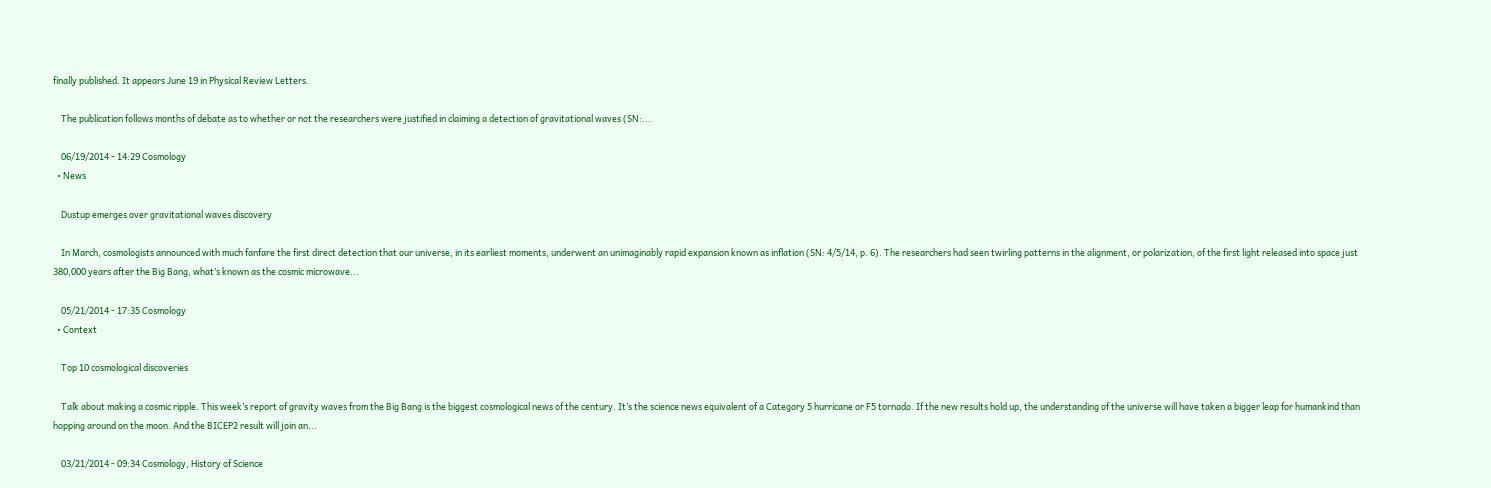finally published. It appears June 19 in Physical Review Letters.

    The publication follows months of debate as to whether or not the researchers were justified in claiming a detection of gravitational waves (SN:...

    06/19/2014 - 14:29 Cosmology
  • News

    Dustup emerges over gravitational waves discovery

    In March, cosmologists announced with much fanfare the first direct detection that our universe, in its earliest moments, underwent an unimaginably rapid expansion known as inflation (SN: 4/5/14, p. 6). The researchers had seen twirling patterns in the alignment, or polarization, of the first light released into space just 380,000 years after the Big Bang, what’s known as the cosmic microwave...

    05/21/2014 - 17:35 Cosmology
  • Context

    Top 10 cosmological discoveries

    Talk about making a cosmic ripple. This week’s report of gravity waves from the Big Bang is the biggest cosmological news of the century. It’s the science news equivalent of a Category 5 hurricane or F5 tornado. If the new results hold up, the understanding of the universe will have taken a bigger leap for humankind than hopping around on the moon. And the BICEP2 result will join an...

    03/21/2014 - 09:34 Cosmology, History of Science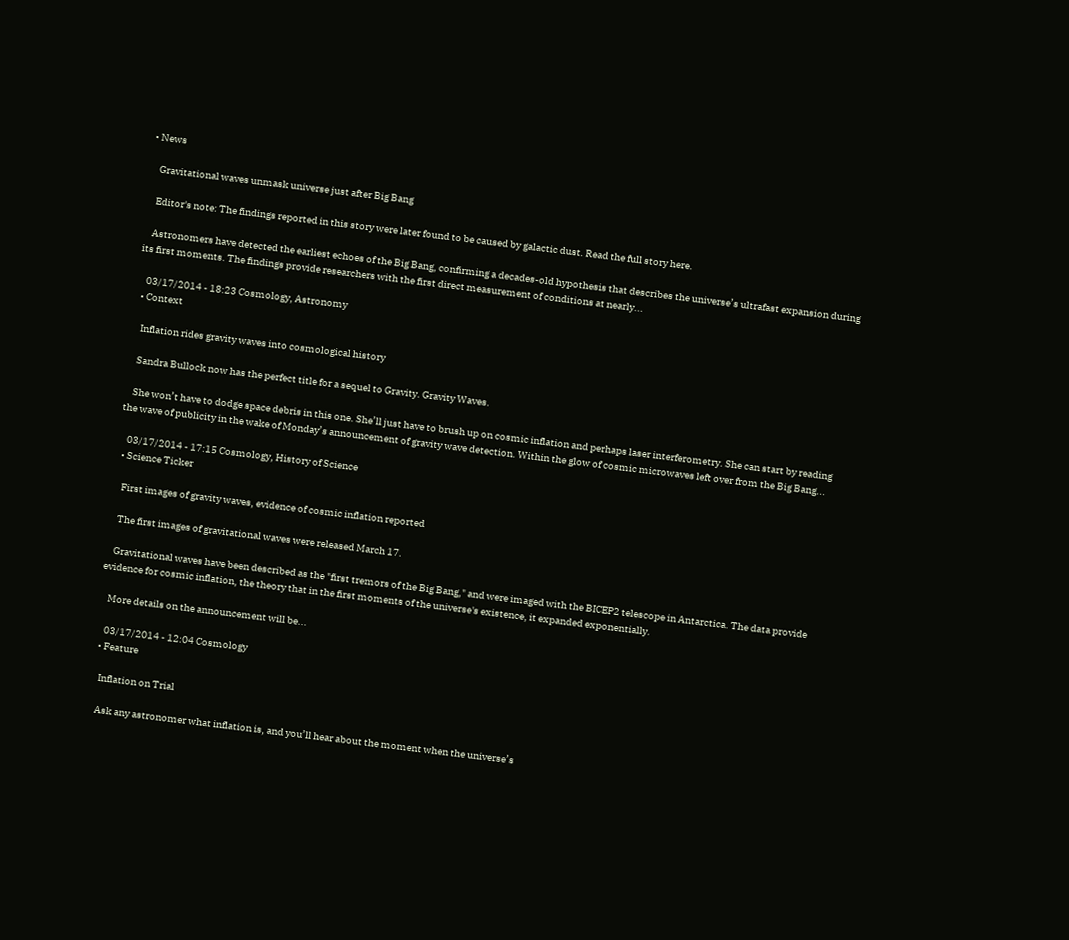• News

    Gravitational waves unmask universe just after Big Bang

    Editor's note: The findings reported in this story were later found to be caused by galactic dust. Read the full story here.

    Astronomers have detected the earliest echoes of the Big Bang, confirming a decades-old hypothesis that describes the universe’s ultrafast expansion during its first moments. The findings provide researchers with the first direct measurement of conditions at nearly...

    03/17/2014 - 18:23 Cosmology, Astronomy
  • Context

    Inflation rides gravity waves into cosmological history

    Sandra Bullock now has the perfect title for a sequel to Gravity. Gravity Waves.

    She won’t have to dodge space debris in this one. She’ll just have to brush up on cosmic inflation and perhaps laser interferometry. She can start by reading the wave of publicity in the wake of Monday’s announcement of gravity wave detection. Within the glow of cosmic microwaves left over from the Big Bang...

    03/17/2014 - 17:15 Cosmology, History of Science
  • Science Ticker

    First images of gravity waves, evidence of cosmic inflation reported

    The first images of gravitational waves were released March 17.

    Gravitational waves have been described as the "first tremors of the Big Bang," and were imaged with the BICEP2 telescope in Antarctica. The data provide evidence for cosmic inflation, the theory that in the first moments of the universe's existence, it expanded exponentially.

    More details on the announcement will be...

    03/17/2014 - 12:04 Cosmology
  • Feature

    Inflation on Trial

    Ask any astronomer what inflation is, and you’ll hear about the moment when the universe’s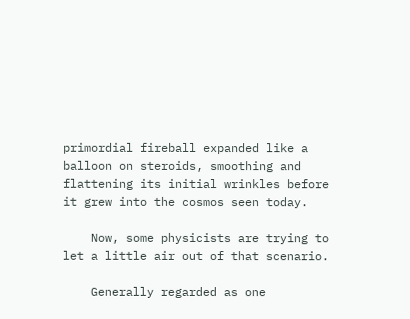primordial fireball expanded like a balloon on steroids, smoothing and flattening its initial wrinkles before it grew into the cosmos seen today.

    Now, some physicists are trying to let a little air out of that scenario.

    Generally regarded as one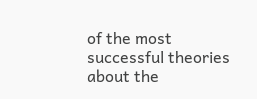of the most successful theories about the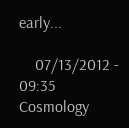early...

    07/13/2012 - 09:35 Cosmology